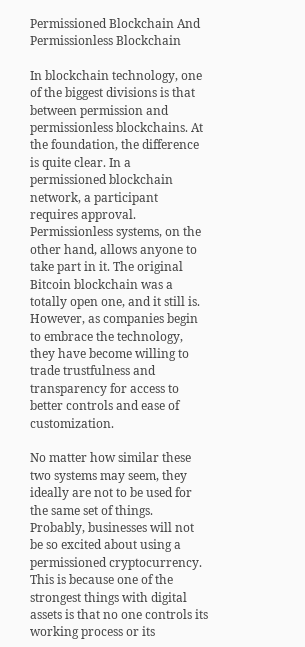Permissioned Blockchain And Permissionless Blockchain

In blockchain technology, one of the biggest divisions is that between permission and permissionless blockchains. At the foundation, the difference is quite clear. In a permissioned blockchain network, a participant requires approval. Permissionless systems, on the other hand, allows anyone to take part in it. The original Bitcoin blockchain was a totally open one, and it still is. However, as companies begin to embrace the technology, they have become willing to trade trustfulness and transparency for access to better controls and ease of customization.

No matter how similar these two systems may seem, they ideally are not to be used for the same set of things. Probably, businesses will not be so excited about using a permissioned cryptocurrency. This is because one of the strongest things with digital assets is that no one controls its working process or its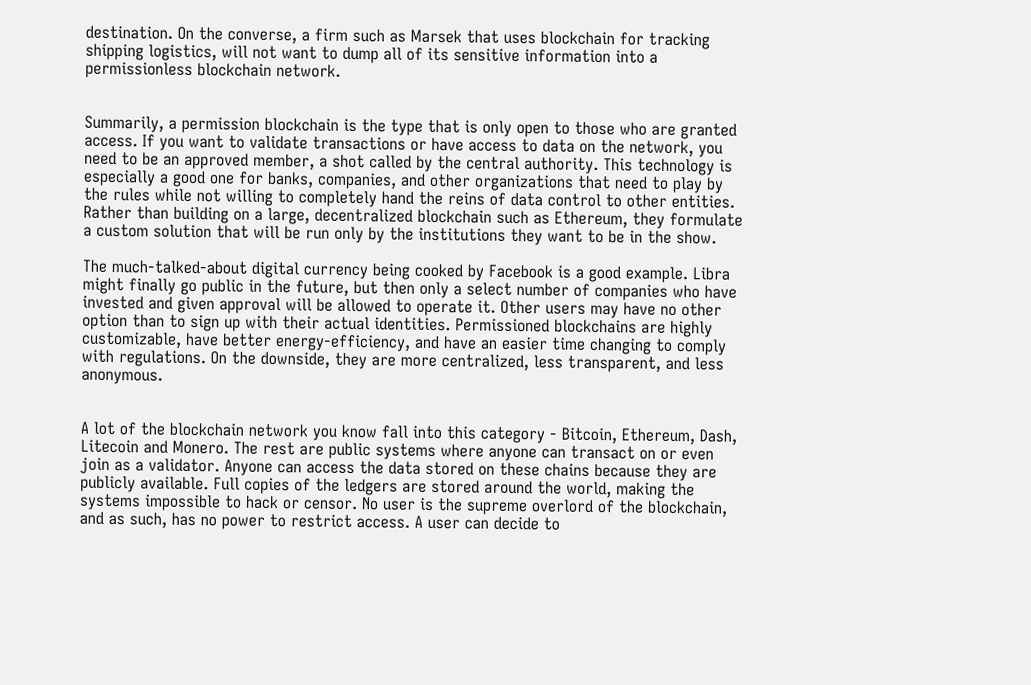destination. On the converse, a firm such as Marsek that uses blockchain for tracking shipping logistics, will not want to dump all of its sensitive information into a permissionless blockchain network.


Summarily, a permission blockchain is the type that is only open to those who are granted access. If you want to validate transactions or have access to data on the network, you need to be an approved member, a shot called by the central authority. This technology is especially a good one for banks, companies, and other organizations that need to play by the rules while not willing to completely hand the reins of data control to other entities. Rather than building on a large, decentralized blockchain such as Ethereum, they formulate a custom solution that will be run only by the institutions they want to be in the show.

The much-talked-about digital currency being cooked by Facebook is a good example. Libra might finally go public in the future, but then only a select number of companies who have invested and given approval will be allowed to operate it. Other users may have no other option than to sign up with their actual identities. Permissioned blockchains are highly customizable, have better energy-efficiency, and have an easier time changing to comply with regulations. On the downside, they are more centralized, less transparent, and less anonymous.


A lot of the blockchain network you know fall into this category - Bitcoin, Ethereum, Dash, Litecoin and Monero. The rest are public systems where anyone can transact on or even join as a validator. Anyone can access the data stored on these chains because they are publicly available. Full copies of the ledgers are stored around the world, making the systems impossible to hack or censor. No user is the supreme overlord of the blockchain, and as such, has no power to restrict access. A user can decide to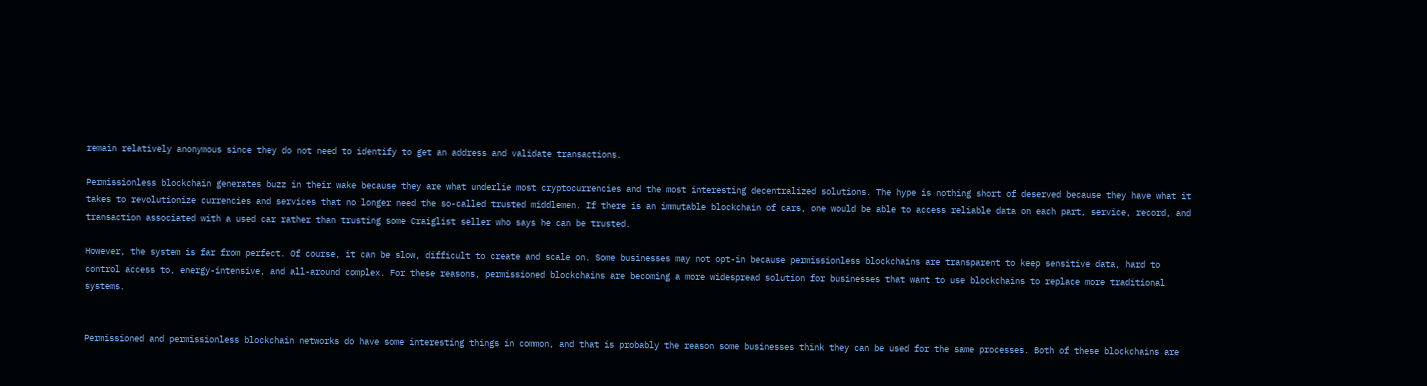remain relatively anonymous since they do not need to identify to get an address and validate transactions.

Permissionless blockchain generates buzz in their wake because they are what underlie most cryptocurrencies and the most interesting decentralized solutions. The hype is nothing short of deserved because they have what it takes to revolutionize currencies and services that no longer need the so-called trusted middlemen. If there is an immutable blockchain of cars, one would be able to access reliable data on each part, service, record, and transaction associated with a used car rather than trusting some Craiglist seller who says he can be trusted.

However, the system is far from perfect. Of course, it can be slow, difficult to create and scale on. Some businesses may not opt-in because permissionless blockchains are transparent to keep sensitive data, hard to control access to, energy-intensive, and all-around complex. For these reasons, permissioned blockchains are becoming a more widespread solution for businesses that want to use blockchains to replace more traditional systems.


Permissioned and permissionless blockchain networks do have some interesting things in common, and that is probably the reason some businesses think they can be used for the same processes. Both of these blockchains are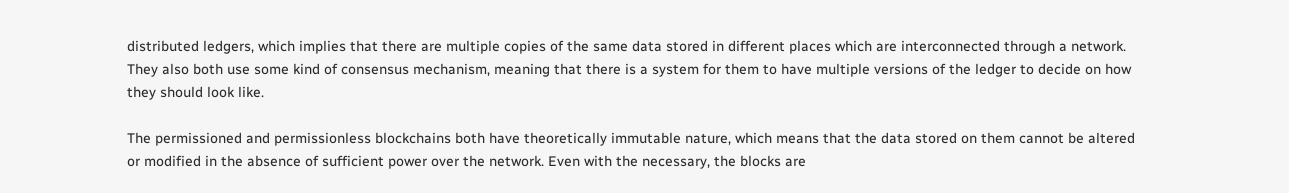distributed ledgers, which implies that there are multiple copies of the same data stored in different places which are interconnected through a network. They also both use some kind of consensus mechanism, meaning that there is a system for them to have multiple versions of the ledger to decide on how they should look like.

The permissioned and permissionless blockchains both have theoretically immutable nature, which means that the data stored on them cannot be altered or modified in the absence of sufficient power over the network. Even with the necessary, the blocks are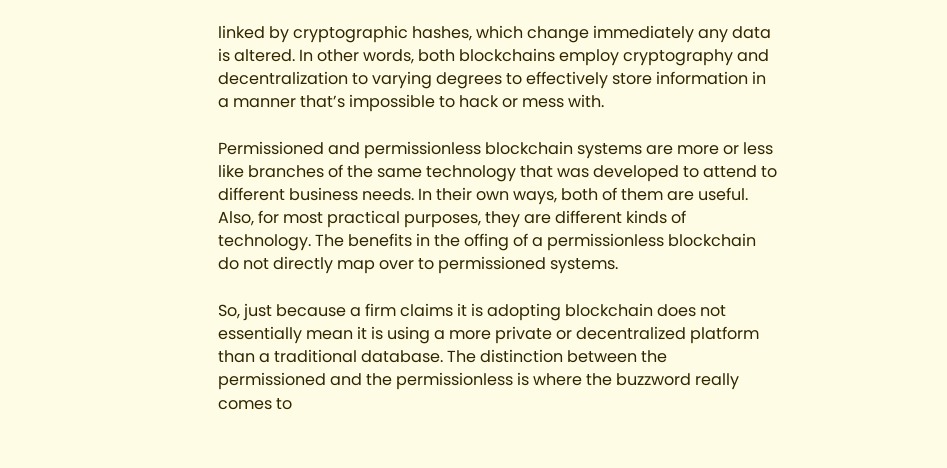linked by cryptographic hashes, which change immediately any data is altered. In other words, both blockchains employ cryptography and decentralization to varying degrees to effectively store information in a manner that’s impossible to hack or mess with.

Permissioned and permissionless blockchain systems are more or less like branches of the same technology that was developed to attend to different business needs. In their own ways, both of them are useful. Also, for most practical purposes, they are different kinds of technology. The benefits in the offing of a permissionless blockchain do not directly map over to permissioned systems.

So, just because a firm claims it is adopting blockchain does not essentially mean it is using a more private or decentralized platform than a traditional database. The distinction between the permissioned and the permissionless is where the buzzword really comes to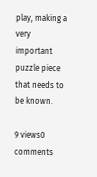play, making a very important puzzle piece that needs to be known.

9 views0 comments